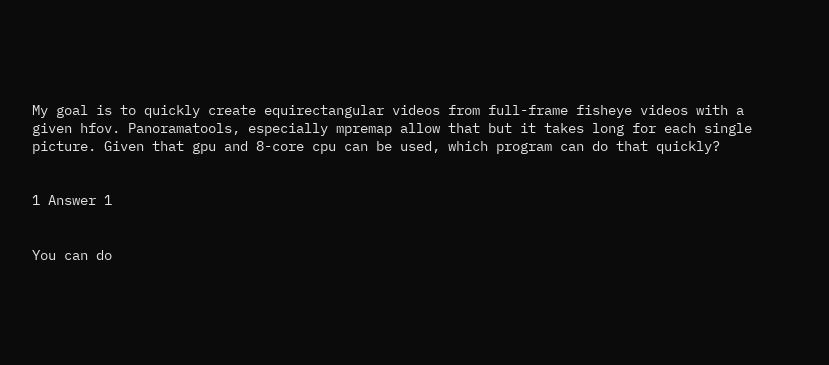My goal is to quickly create equirectangular videos from full-frame fisheye videos with a given hfov. Panoramatools, especially mpremap allow that but it takes long for each single picture. Given that gpu and 8-core cpu can be used, which program can do that quickly?


1 Answer 1


You can do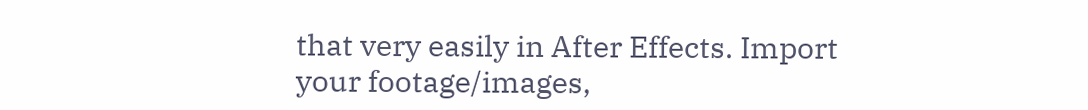that very easily in After Effects. Import your footage/images,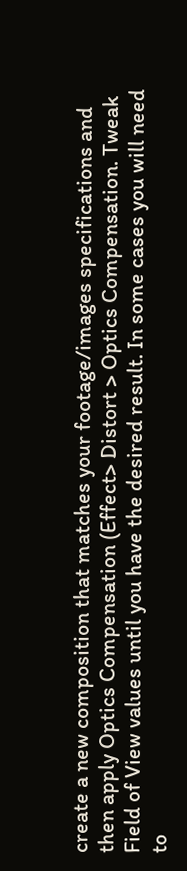create a new composition that matches your footage/images specifications and then apply Optics Compensation (Effect> Distort > Optics Compensation. Tweak Field of View values until you have the desired result. In some cases you will need to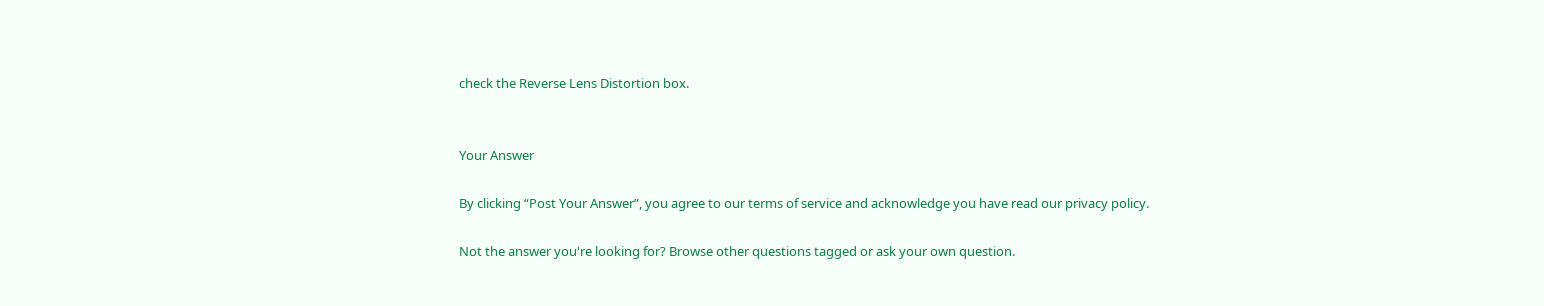check the Reverse Lens Distortion box.


Your Answer

By clicking “Post Your Answer”, you agree to our terms of service and acknowledge you have read our privacy policy.

Not the answer you're looking for? Browse other questions tagged or ask your own question.